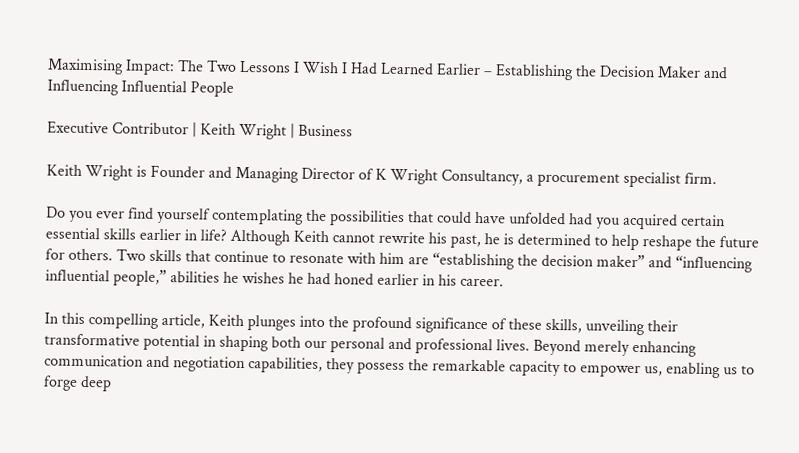Maximising Impact: The Two Lessons I Wish I Had Learned Earlier – Establishing the Decision Maker and Influencing Influential People

Executive Contributor | Keith Wright | Business

Keith Wright is Founder and Managing Director of K Wright Consultancy, a procurement specialist firm.

Do you ever find yourself contemplating the possibilities that could have unfolded had you acquired certain essential skills earlier in life? Although Keith cannot rewrite his past, he is determined to help reshape the future for others. Two skills that continue to resonate with him are “establishing the decision maker” and “influencing influential people,” abilities he wishes he had honed earlier in his career.

In this compelling article, Keith plunges into the profound significance of these skills, unveiling their transformative potential in shaping both our personal and professional lives. Beyond merely enhancing communication and negotiation capabilities, they possess the remarkable capacity to empower us, enabling us to forge deep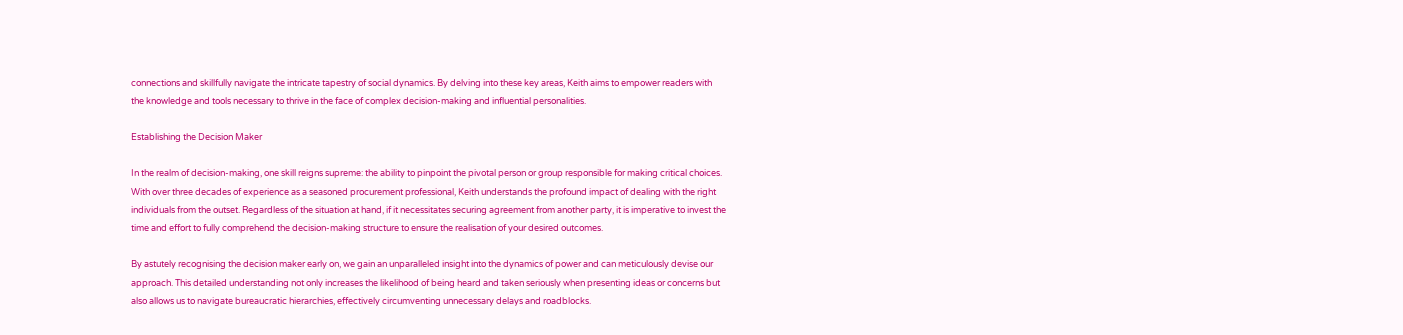connections and skillfully navigate the intricate tapestry of social dynamics. By delving into these key areas, Keith aims to empower readers with the knowledge and tools necessary to thrive in the face of complex decision-making and influential personalities.

Establishing the Decision Maker

In the realm of decision-making, one skill reigns supreme: the ability to pinpoint the pivotal person or group responsible for making critical choices. With over three decades of experience as a seasoned procurement professional, Keith understands the profound impact of dealing with the right individuals from the outset. Regardless of the situation at hand, if it necessitates securing agreement from another party, it is imperative to invest the time and effort to fully comprehend the decision-making structure to ensure the realisation of your desired outcomes.

By astutely recognising the decision maker early on, we gain an unparalleled insight into the dynamics of power and can meticulously devise our approach. This detailed understanding not only increases the likelihood of being heard and taken seriously when presenting ideas or concerns but also allows us to navigate bureaucratic hierarchies, effectively circumventing unnecessary delays and roadblocks.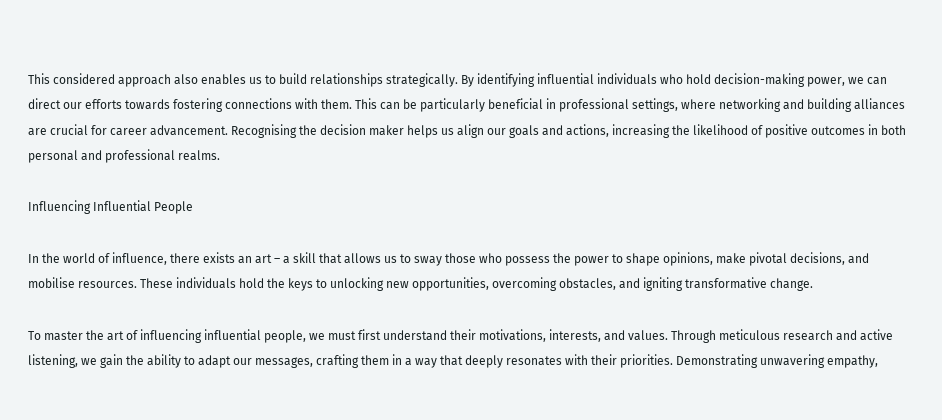This considered approach also enables us to build relationships strategically. By identifying influential individuals who hold decision-making power, we can direct our efforts towards fostering connections with them. This can be particularly beneficial in professional settings, where networking and building alliances are crucial for career advancement. Recognising the decision maker helps us align our goals and actions, increasing the likelihood of positive outcomes in both personal and professional realms.

Influencing Influential People

In the world of influence, there exists an art – a skill that allows us to sway those who possess the power to shape opinions, make pivotal decisions, and mobilise resources. These individuals hold the keys to unlocking new opportunities, overcoming obstacles, and igniting transformative change.

To master the art of influencing influential people, we must first understand their motivations, interests, and values. Through meticulous research and active listening, we gain the ability to adapt our messages, crafting them in a way that deeply resonates with their priorities. Demonstrating unwavering empathy,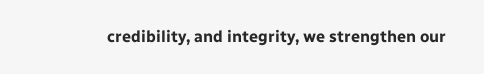credibility, and integrity, we strengthen our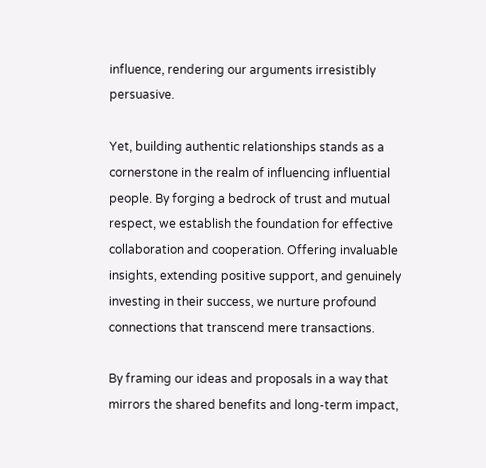influence, rendering our arguments irresistibly persuasive.

Yet, building authentic relationships stands as a cornerstone in the realm of influencing influential people. By forging a bedrock of trust and mutual respect, we establish the foundation for effective collaboration and cooperation. Offering invaluable insights, extending positive support, and genuinely investing in their success, we nurture profound connections that transcend mere transactions.

By framing our ideas and proposals in a way that mirrors the shared benefits and long-term impact,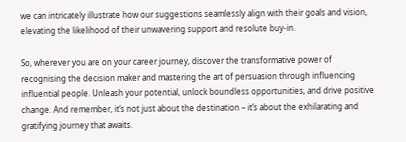we can intricately illustrate how our suggestions seamlessly align with their goals and vision, elevating the likelihood of their unwavering support and resolute buy-in.

So, wherever you are on your career journey, discover the transformative power of recognising the decision maker and mastering the art of persuasion through influencing influential people. Unleash your potential, unlock boundless opportunities, and drive positive change. And remember, it’s not just about the destination – it’s about the exhilarating and gratifying journey that awaits.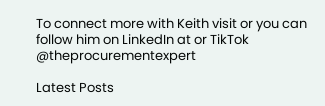To connect more with Keith visit or you can follow him on LinkedIn at or TikTok @theprocurementexpert

Latest Posts